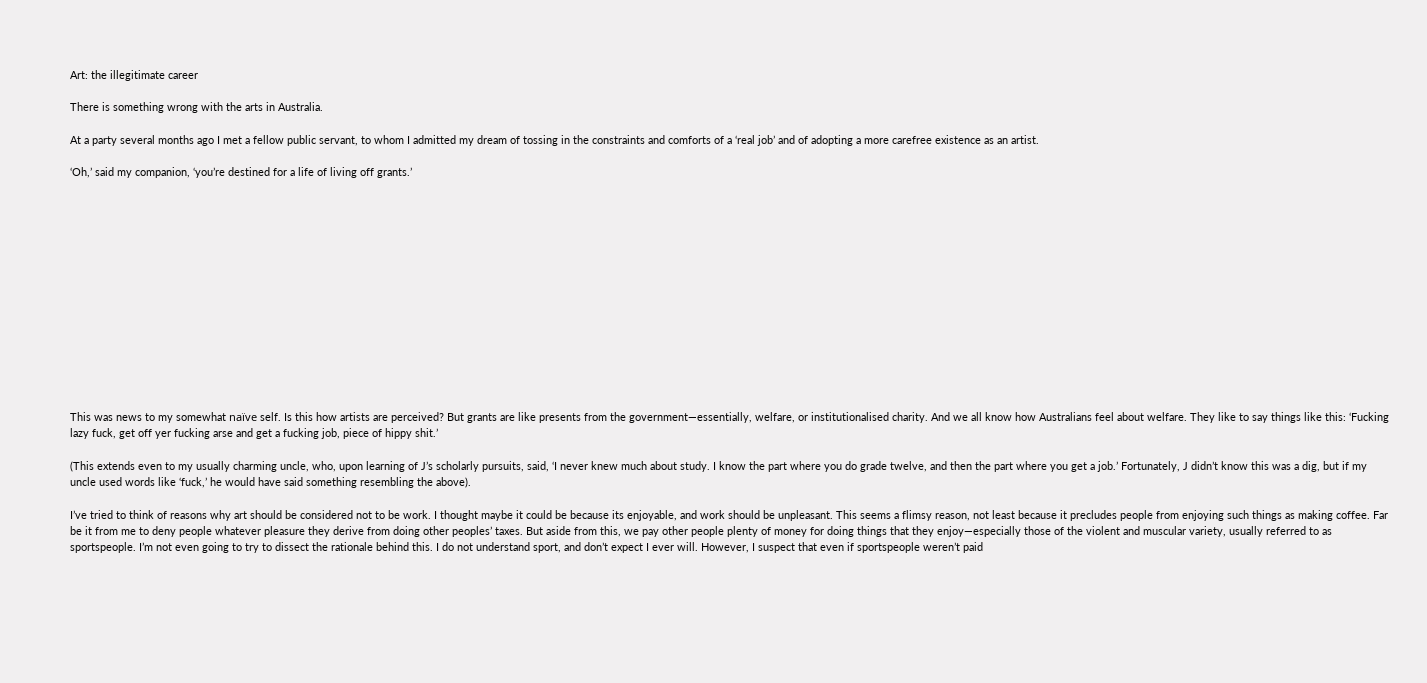Art: the illegitimate career

There is something wrong with the arts in Australia.

At a party several months ago I met a fellow public servant, to whom I admitted my dream of tossing in the constraints and comforts of a ‘real job’ and of adopting a more carefree existence as an artist.

‘Oh,’ said my companion, ‘you’re destined for a life of living off grants.’














This was news to my somewhat naïve self. Is this how artists are perceived? But grants are like presents from the government—essentially, welfare, or institutionalised charity. And we all know how Australians feel about welfare. They like to say things like this: ‘Fucking lazy fuck, get off yer fucking arse and get a fucking job, piece of hippy shit.’

(This extends even to my usually charming uncle, who, upon learning of J’s scholarly pursuits, said, ‘I never knew much about study. I know the part where you do grade twelve, and then the part where you get a job.’ Fortunately, J didn’t know this was a dig, but if my uncle used words like ‘fuck,’ he would have said something resembling the above).

I’ve tried to think of reasons why art should be considered not to be work. I thought maybe it could be because its enjoyable, and work should be unpleasant. This seems a flimsy reason, not least because it precludes people from enjoying such things as making coffee. Far be it from me to deny people whatever pleasure they derive from doing other peoples’ taxes. But aside from this, we pay other people plenty of money for doing things that they enjoy—especially those of the violent and muscular variety, usually referred to as sportspeople. I’m not even going to try to dissect the rationale behind this. I do not understand sport, and don’t expect I ever will. However, I suspect that even if sportspeople weren’t paid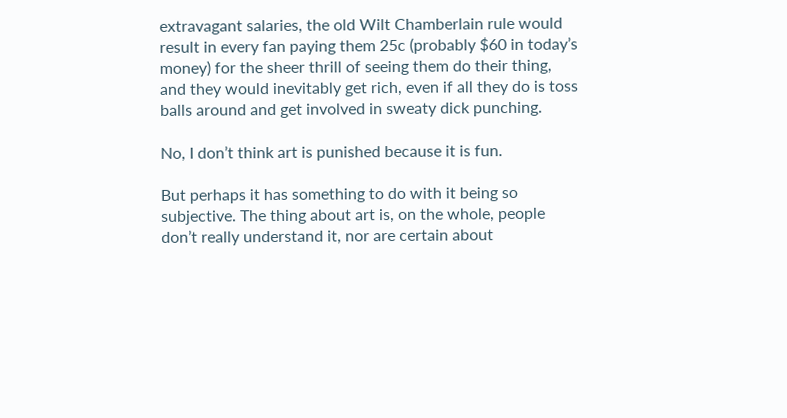extravagant salaries, the old Wilt Chamberlain rule would result in every fan paying them 25c (probably $60 in today’s money) for the sheer thrill of seeing them do their thing, and they would inevitably get rich, even if all they do is toss balls around and get involved in sweaty dick punching.

No, I don’t think art is punished because it is fun.

But perhaps it has something to do with it being so subjective. The thing about art is, on the whole, people don’t really understand it, nor are certain about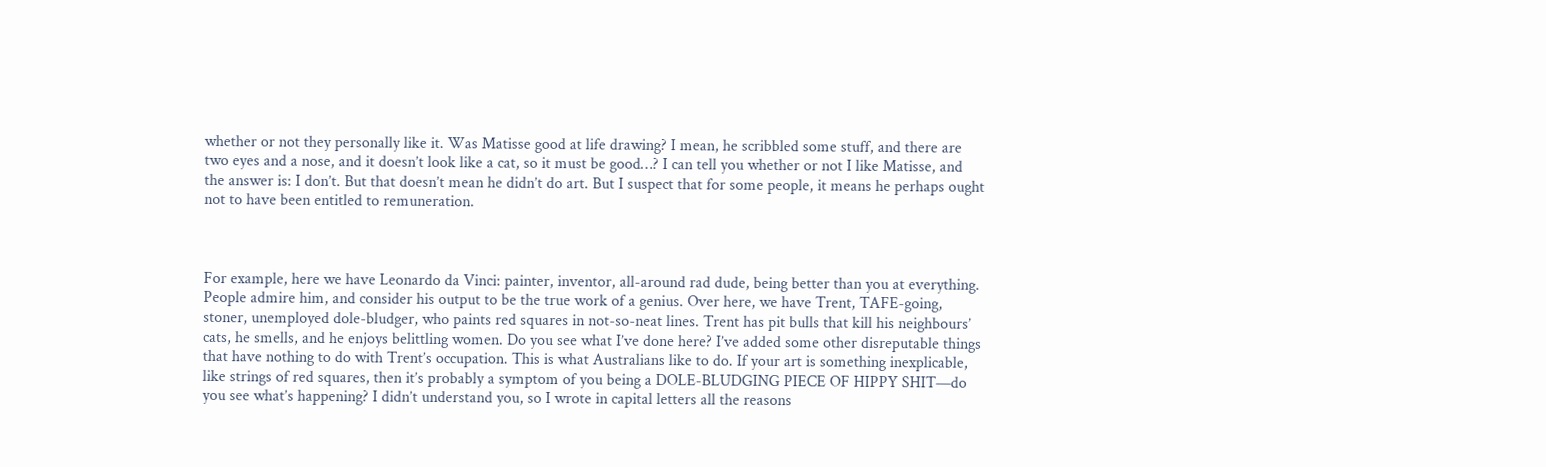whether or not they personally like it. Was Matisse good at life drawing? I mean, he scribbled some stuff, and there are two eyes and a nose, and it doesn’t look like a cat, so it must be good…? I can tell you whether or not I like Matisse, and the answer is: I don’t. But that doesn’t mean he didn’t do art. But I suspect that for some people, it means he perhaps ought not to have been entitled to remuneration.



For example, here we have Leonardo da Vinci: painter, inventor, all-around rad dude, being better than you at everything. People admire him, and consider his output to be the true work of a genius. Over here, we have Trent, TAFE-going, stoner, unemployed dole-bludger, who paints red squares in not-so-neat lines. Trent has pit bulls that kill his neighbours’ cats, he smells, and he enjoys belittling women. Do you see what I’ve done here? I’ve added some other disreputable things that have nothing to do with Trent’s occupation. This is what Australians like to do. If your art is something inexplicable, like strings of red squares, then it’s probably a symptom of you being a DOLE-BLUDGING PIECE OF HIPPY SHIT—do you see what’s happening? I didn’t understand you, so I wrote in capital letters all the reasons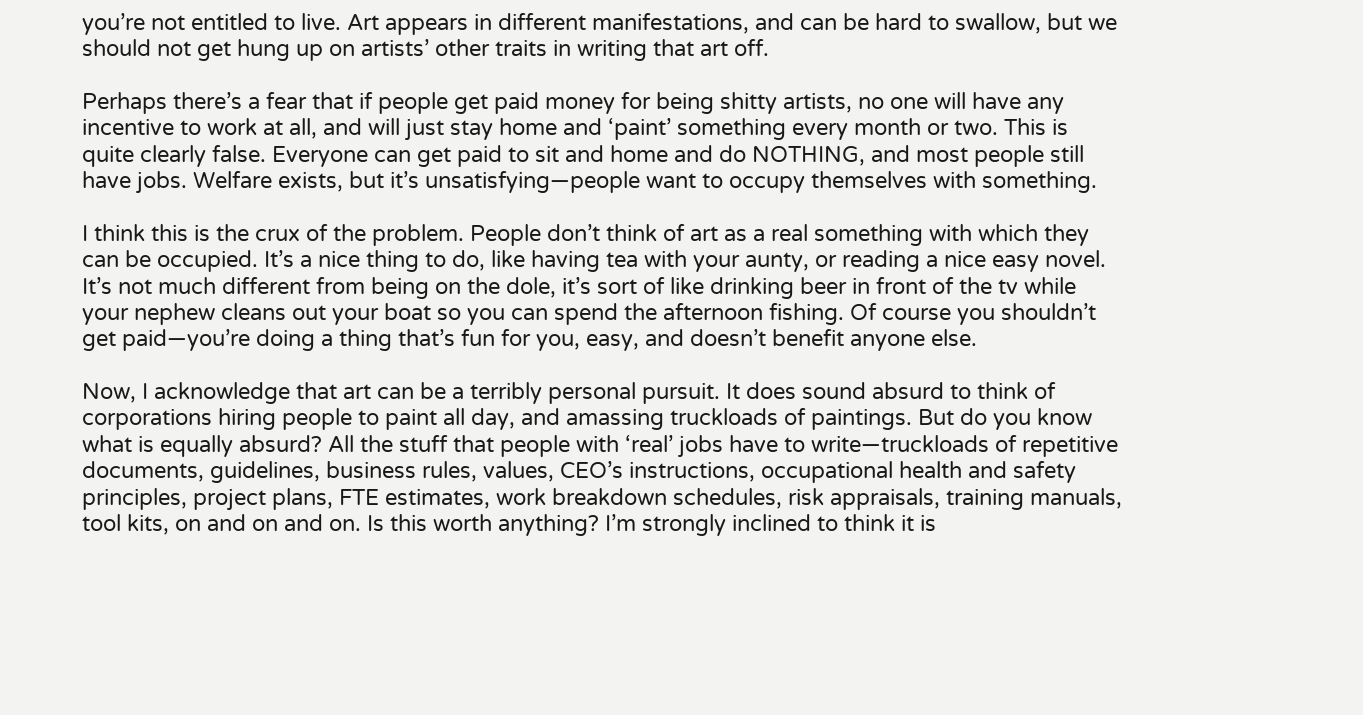you’re not entitled to live. Art appears in different manifestations, and can be hard to swallow, but we should not get hung up on artists’ other traits in writing that art off.

Perhaps there’s a fear that if people get paid money for being shitty artists, no one will have any incentive to work at all, and will just stay home and ‘paint’ something every month or two. This is quite clearly false. Everyone can get paid to sit and home and do NOTHING, and most people still have jobs. Welfare exists, but it’s unsatisfying—people want to occupy themselves with something.

I think this is the crux of the problem. People don’t think of art as a real something with which they can be occupied. It’s a nice thing to do, like having tea with your aunty, or reading a nice easy novel. It’s not much different from being on the dole, it’s sort of like drinking beer in front of the tv while your nephew cleans out your boat so you can spend the afternoon fishing. Of course you shouldn’t get paid—you’re doing a thing that’s fun for you, easy, and doesn’t benefit anyone else.

Now, I acknowledge that art can be a terribly personal pursuit. It does sound absurd to think of corporations hiring people to paint all day, and amassing truckloads of paintings. But do you know what is equally absurd? All the stuff that people with ‘real’ jobs have to write—truckloads of repetitive documents, guidelines, business rules, values, CEO’s instructions, occupational health and safety principles, project plans, FTE estimates, work breakdown schedules, risk appraisals, training manuals, tool kits, on and on and on. Is this worth anything? I’m strongly inclined to think it is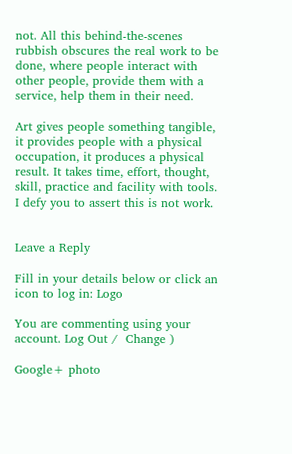not. All this behind-the-scenes rubbish obscures the real work to be done, where people interact with other people, provide them with a service, help them in their need.

Art gives people something tangible, it provides people with a physical occupation, it produces a physical result. It takes time, effort, thought, skill, practice and facility with tools. I defy you to assert this is not work.


Leave a Reply

Fill in your details below or click an icon to log in: Logo

You are commenting using your account. Log Out /  Change )

Google+ photo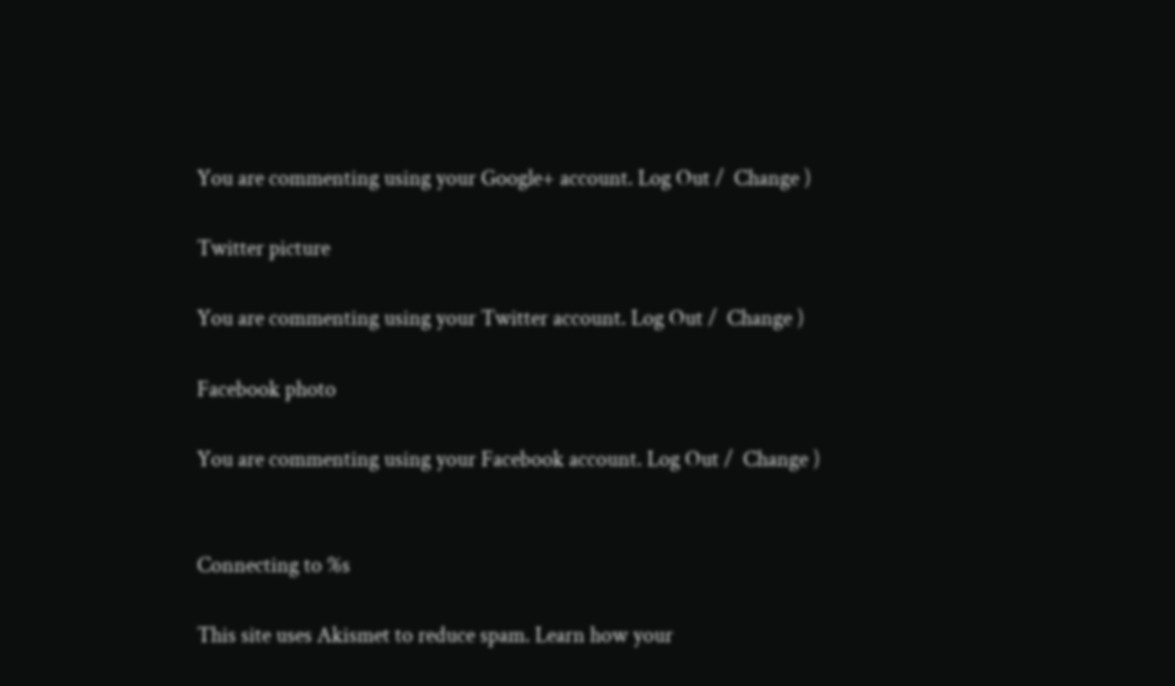You are commenting using your Google+ account. Log Out /  Change )

Twitter picture

You are commenting using your Twitter account. Log Out /  Change )

Facebook photo

You are commenting using your Facebook account. Log Out /  Change )


Connecting to %s

This site uses Akismet to reduce spam. Learn how your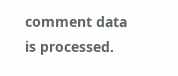comment data is processed.